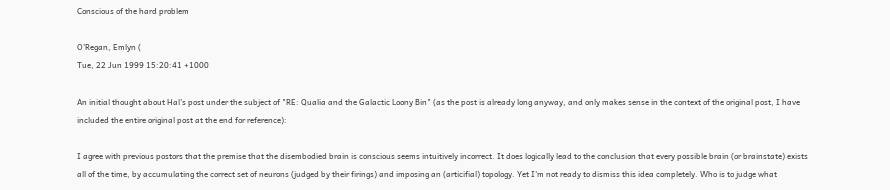Conscious of the hard problem

O'Regan, Emlyn (
Tue, 22 Jun 1999 15:20:41 +1000

An initial thought about Hal's post under the subject of "RE: Qualia and the Galactic Loony Bin" (as the post is already long anyway, and only makes sense in the context of the original post, I have included the entire original post at the end for reference):

I agree with previous postors that the premise that the disembodied brain is conscious seems intuitively incorrect. It does logically lead to the conclusion that every possible brain (or brainstate) exists all of the time, by accumulating the correct set of neurons (judged by their firings) and imposing an (articifial) topology. Yet I'm not ready to dismiss this idea completely. Who is to judge what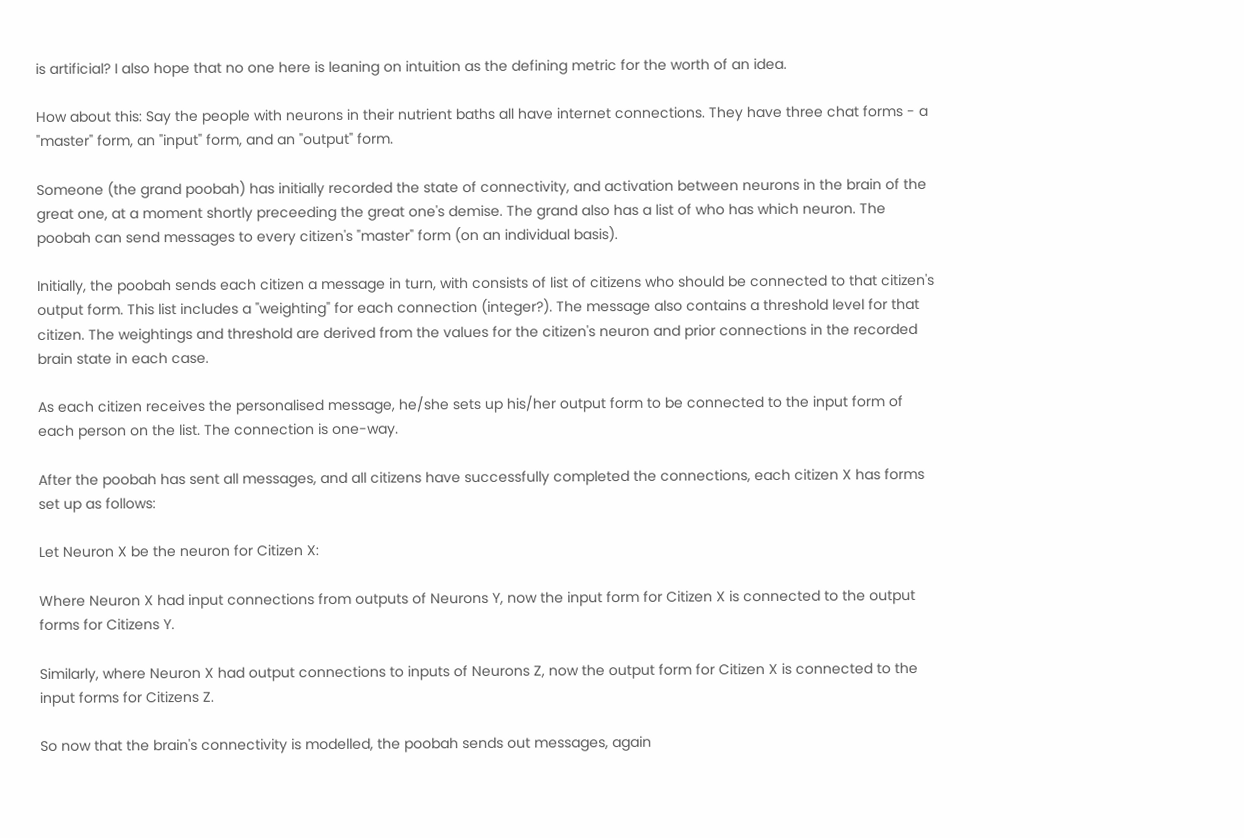is artificial? I also hope that no one here is leaning on intuition as the defining metric for the worth of an idea.

How about this: Say the people with neurons in their nutrient baths all have internet connections. They have three chat forms - a "master" form, an "input" form, and an "output" form.

Someone (the grand poobah) has initially recorded the state of connectivity, and activation between neurons in the brain of the great one, at a moment shortly preceeding the great one's demise. The grand also has a list of who has which neuron. The poobah can send messages to every citizen's "master" form (on an individual basis).

Initially, the poobah sends each citizen a message in turn, with consists of list of citizens who should be connected to that citizen's output form. This list includes a "weighting" for each connection (integer?). The message also contains a threshold level for that citizen. The weightings and threshold are derived from the values for the citizen's neuron and prior connections in the recorded brain state in each case.

As each citizen receives the personalised message, he/she sets up his/her output form to be connected to the input form of each person on the list. The connection is one-way.

After the poobah has sent all messages, and all citizens have successfully completed the connections, each citizen X has forms set up as follows:

Let Neuron X be the neuron for Citizen X:

Where Neuron X had input connections from outputs of Neurons Y, now the input form for Citizen X is connected to the output forms for Citizens Y.

Similarly, where Neuron X had output connections to inputs of Neurons Z, now the output form for Citizen X is connected to the input forms for Citizens Z.

So now that the brain's connectivity is modelled, the poobah sends out messages, again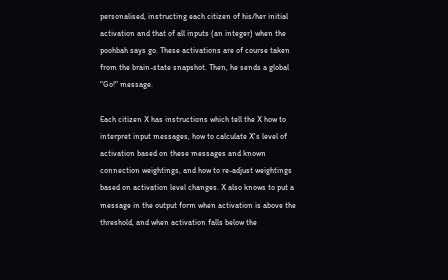personalised, instructing each citizen of his/her initial activation and that of all inputs (an integer) when the poohbah says go. These activations are of course taken from the brain-state snapshot. Then, he sends a global "Go!" message.

Each citizen X has instructions which tell the X how to interpret input messages, how to calculate X's level of activation based on these messages and known connection weightings, and how to re-adjust weightings based on activation level changes. X also knows to put a message in the output form when activation is above the threshold, and when activation falls below the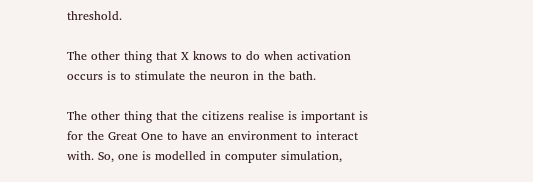threshold.

The other thing that X knows to do when activation occurs is to stimulate the neuron in the bath.

The other thing that the citizens realise is important is for the Great One to have an environment to interact with. So, one is modelled in computer simulation,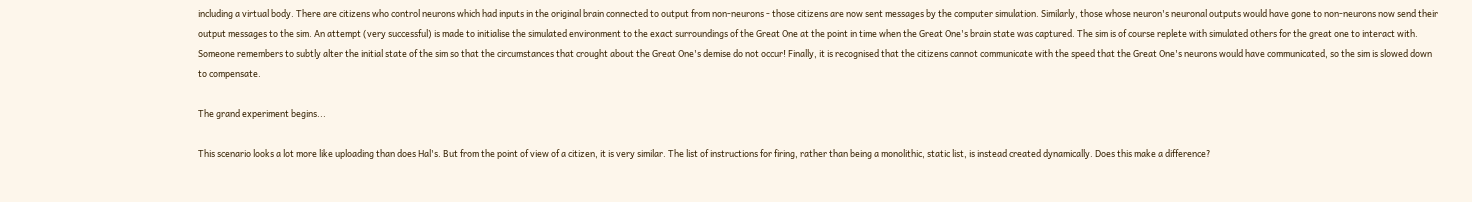including a virtual body. There are citizens who control neurons which had inputs in the original brain connected to output from non-neurons - those citizens are now sent messages by the computer simulation. Similarly, those whose neuron's neuronal outputs would have gone to non-neurons now send their output messages to the sim. An attempt (very successful) is made to initialise the simulated environment to the exact surroundings of the Great One at the point in time when the Great One's brain state was captured. The sim is of course replete with simulated others for the great one to interact with. Someone remembers to subtly alter the initial state of the sim so that the circumstances that crought about the Great One's demise do not occur! Finally, it is recognised that the citizens cannot communicate with the speed that the Great One's neurons would have communicated, so the sim is slowed down to compensate.

The grand experiment begins...

This scenario looks a lot more like uploading than does Hal's. But from the point of view of a citizen, it is very similar. The list of instructions for firing, rather than being a monolithic, static list, is instead created dynamically. Does this make a difference?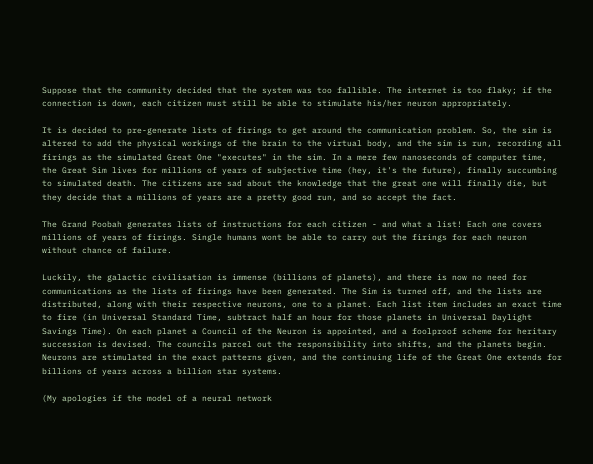Suppose that the community decided that the system was too fallible. The internet is too flaky; if the connection is down, each citizen must still be able to stimulate his/her neuron appropriately.

It is decided to pre-generate lists of firings to get around the communication problem. So, the sim is altered to add the physical workings of the brain to the virtual body, and the sim is run, recording all firings as the simulated Great One "executes" in the sim. In a mere few nanoseconds of computer time, the Great Sim lives for millions of years of subjective time (hey, it's the future), finally succumbing to simulated death. The citizens are sad about the knowledge that the great one will finally die, but they decide that a millions of years are a pretty good run, and so accept the fact.

The Grand Poobah generates lists of instructions for each citizen - and what a list! Each one covers millions of years of firings. Single humans wont be able to carry out the firings for each neuron without chance of failure.

Luckily, the galactic civilisation is immense (billions of planets), and there is now no need for communications as the lists of firings have been generated. The Sim is turned off, and the lists are distributed, along with their respective neurons, one to a planet. Each list item includes an exact time to fire (in Universal Standard Time, subtract half an hour for those planets in Universal Daylight Savings Time). On each planet a Council of the Neuron is appointed, and a foolproof scheme for heritary succession is devised. The councils parcel out the responsibility into shifts, and the planets begin. Neurons are stimulated in the exact patterns given, and the continuing life of the Great One extends for billions of years across a billion star systems.

(My apologies if the model of a neural network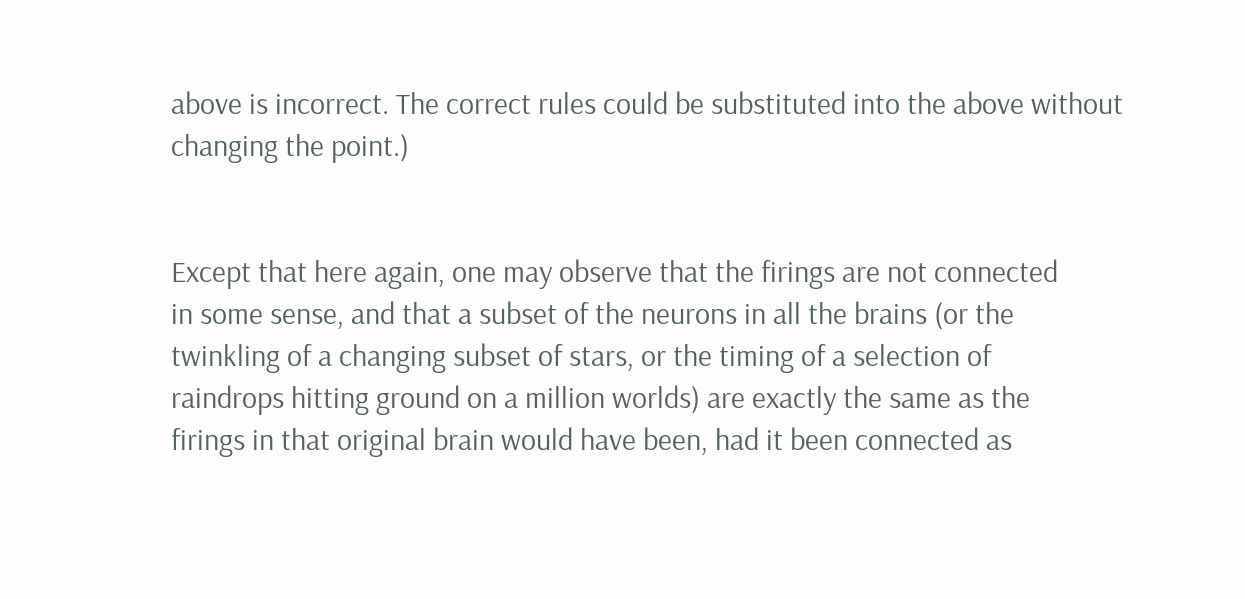above is incorrect. The correct rules could be substituted into the above without changing the point.)


Except that here again, one may observe that the firings are not connected
in some sense, and that a subset of the neurons in all the brains (or the
twinkling of a changing subset of stars, or the timing of a selection of
raindrops hitting ground on a million worlds) are exactly the same as the
firings in that original brain would have been, had it been connected as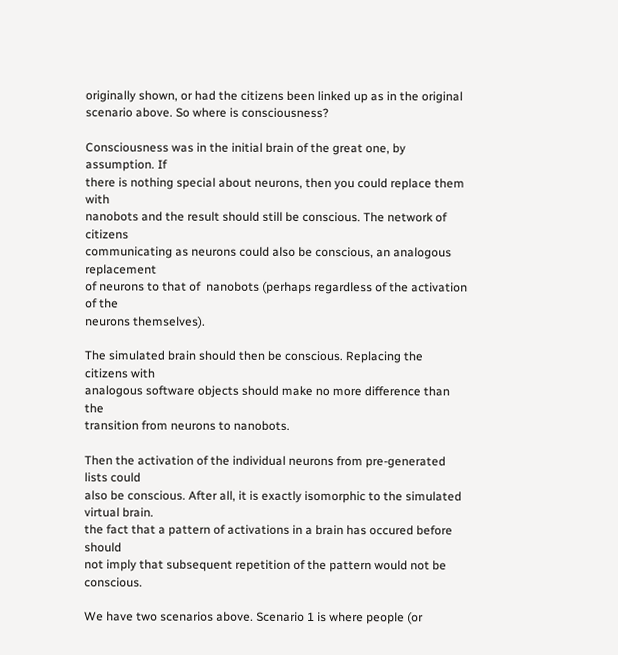originally shown, or had the citizens been linked up as in the original
scenario above. So where is consciousness?

Consciousness was in the initial brain of the great one, by assumption. If
there is nothing special about neurons, then you could replace them with
nanobots and the result should still be conscious. The network of citizens
communicating as neurons could also be conscious, an analogous replacement
of neurons to that of  nanobots (perhaps regardless of the activation of the
neurons themselves).

The simulated brain should then be conscious. Replacing the citizens with
analogous software objects should make no more difference than the
transition from neurons to nanobots.

Then the activation of the individual neurons from pre-generated lists could
also be conscious. After all, it is exactly isomorphic to the simulated
virtual brain.
the fact that a pattern of activations in a brain has occured before should
not imply that subsequent repetition of the pattern would not be conscious.

We have two scenarios above. Scenario 1 is where people (or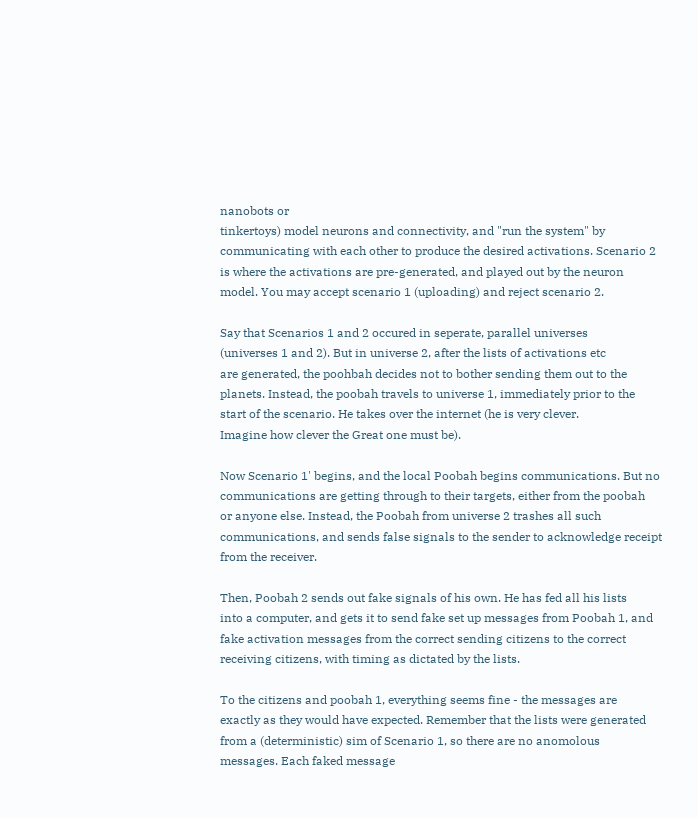nanobots or
tinkertoys) model neurons and connectivity, and "run the system" by
communicating with each other to produce the desired activations. Scenario 2
is where the activations are pre-generated, and played out by the neuron
model. You may accept scenario 1 (uploading) and reject scenario 2.

Say that Scenarios 1 and 2 occured in seperate, parallel universes
(universes 1 and 2). But in universe 2, after the lists of activations etc
are generated, the poohbah decides not to bother sending them out to the
planets. Instead, the poobah travels to universe 1, immediately prior to the
start of the scenario. He takes over the internet (he is very clever.
Imagine how clever the Great one must be).

Now Scenario 1' begins, and the local Poobah begins communications. But no
communications are getting through to their targets, either from the poobah
or anyone else. Instead, the Poobah from universe 2 trashes all such
communications, and sends false signals to the sender to acknowledge receipt
from the receiver.

Then, Poobah 2 sends out fake signals of his own. He has fed all his lists
into a computer, and gets it to send fake set up messages from Poobah 1, and
fake activation messages from the correct sending citizens to the correct
receiving citizens, with timing as dictated by the lists.

To the citizens and poobah 1, everything seems fine - the messages are
exactly as they would have expected. Remember that the lists were generated
from a (deterministic) sim of Scenario 1, so there are no anomolous
messages. Each faked message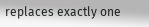replaces exactly one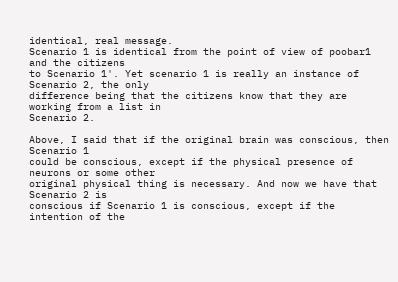identical, real message.
Scenario 1 is identical from the point of view of poobar1 and the citizens
to Scenario 1'. Yet scenario 1 is really an instance of Scenario 2, the only
difference being that the citizens know that they are working from a list in
Scenario 2.

Above, I said that if the original brain was conscious, then Scenario 1
could be conscious, except if the physical presence of neurons or some other
original physical thing is necessary. And now we have that Scenario 2 is
conscious if Scenario 1 is conscious, except if the intention of the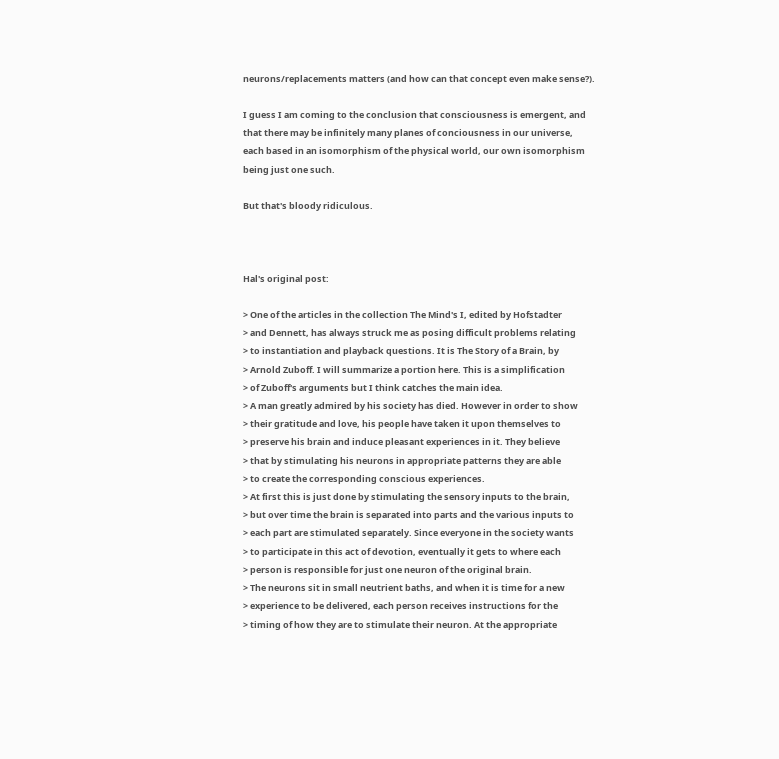neurons/replacements matters (and how can that concept even make sense?).

I guess I am coming to the conclusion that consciousness is emergent, and
that there may be infinitely many planes of conciousness in our universe,
each based in an isomorphism of the physical world, our own isomorphism
being just one such.

But that's bloody ridiculous.



Hal's original post:

> One of the articles in the collection The Mind's I, edited by Hofstadter
> and Dennett, has always struck me as posing difficult problems relating
> to instantiation and playback questions. It is The Story of a Brain, by
> Arnold Zuboff. I will summarize a portion here. This is a simplification
> of Zuboff's arguments but I think catches the main idea.
> A man greatly admired by his society has died. However in order to show
> their gratitude and love, his people have taken it upon themselves to
> preserve his brain and induce pleasant experiences in it. They believe
> that by stimulating his neurons in appropriate patterns they are able
> to create the corresponding conscious experiences.
> At first this is just done by stimulating the sensory inputs to the brain,
> but over time the brain is separated into parts and the various inputs to
> each part are stimulated separately. Since everyone in the society wants
> to participate in this act of devotion, eventually it gets to where each
> person is responsible for just one neuron of the original brain.
> The neurons sit in small neutrient baths, and when it is time for a new
> experience to be delivered, each person receives instructions for the
> timing of how they are to stimulate their neuron. At the appropriate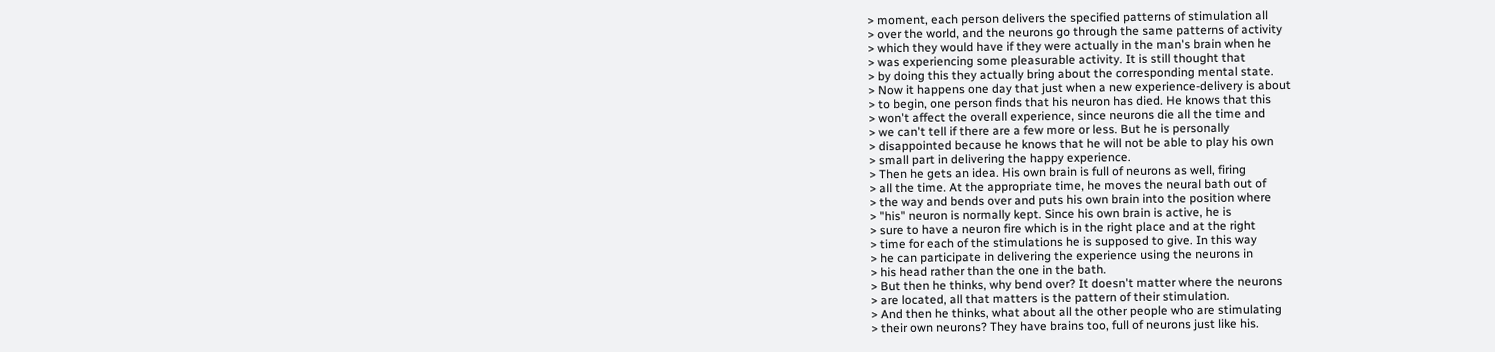> moment, each person delivers the specified patterns of stimulation all
> over the world, and the neurons go through the same patterns of activity
> which they would have if they were actually in the man's brain when he
> was experiencing some pleasurable activity. It is still thought that
> by doing this they actually bring about the corresponding mental state.
> Now it happens one day that just when a new experience-delivery is about
> to begin, one person finds that his neuron has died. He knows that this
> won't affect the overall experience, since neurons die all the time and
> we can't tell if there are a few more or less. But he is personally
> disappointed because he knows that he will not be able to play his own
> small part in delivering the happy experience.
> Then he gets an idea. His own brain is full of neurons as well, firing
> all the time. At the appropriate time, he moves the neural bath out of
> the way and bends over and puts his own brain into the position where
> "his" neuron is normally kept. Since his own brain is active, he is
> sure to have a neuron fire which is in the right place and at the right
> time for each of the stimulations he is supposed to give. In this way
> he can participate in delivering the experience using the neurons in
> his head rather than the one in the bath.
> But then he thinks, why bend over? It doesn't matter where the neurons
> are located, all that matters is the pattern of their stimulation.
> And then he thinks, what about all the other people who are stimulating
> their own neurons? They have brains too, full of neurons just like his.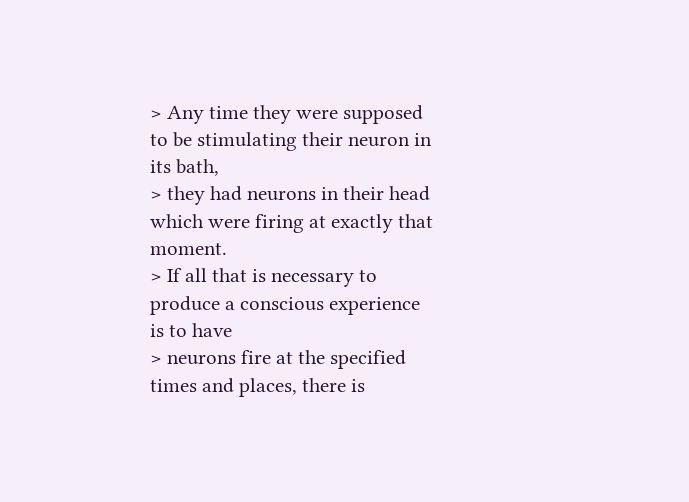> Any time they were supposed to be stimulating their neuron in its bath,
> they had neurons in their head which were firing at exactly that moment.
> If all that is necessary to produce a conscious experience is to have
> neurons fire at the specified times and places, there is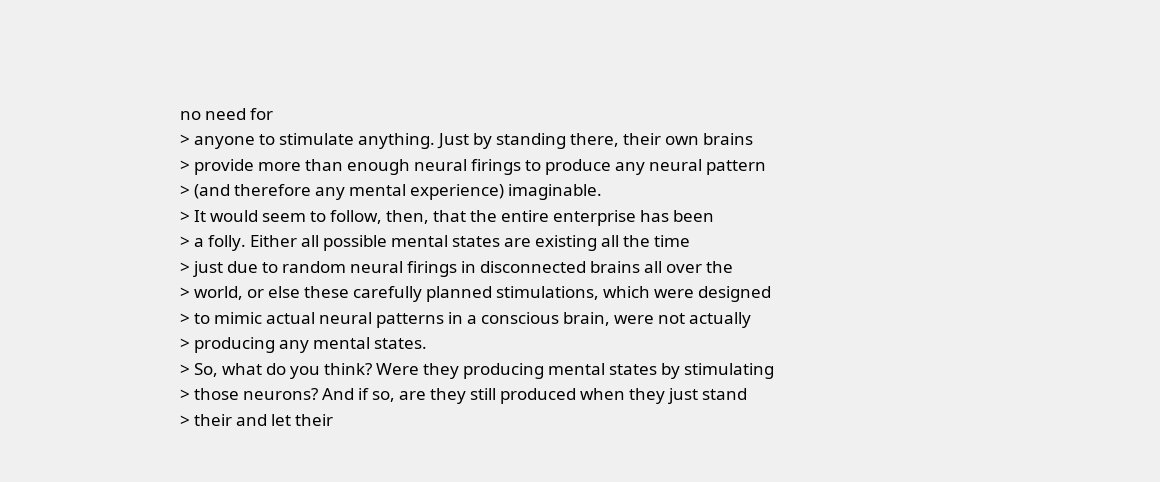no need for
> anyone to stimulate anything. Just by standing there, their own brains
> provide more than enough neural firings to produce any neural pattern
> (and therefore any mental experience) imaginable.
> It would seem to follow, then, that the entire enterprise has been
> a folly. Either all possible mental states are existing all the time
> just due to random neural firings in disconnected brains all over the
> world, or else these carefully planned stimulations, which were designed
> to mimic actual neural patterns in a conscious brain, were not actually
> producing any mental states.
> So, what do you think? Were they producing mental states by stimulating
> those neurons? And if so, are they still produced when they just stand
> their and let their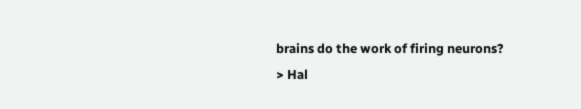brains do the work of firing neurons?
> Hal